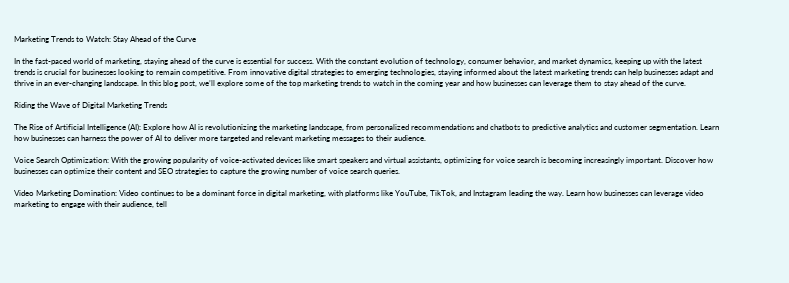Marketing Trends to Watch: Stay Ahead of the Curve

In the fast-paced world of marketing, staying ahead of the curve is essential for success. With the constant evolution of technology, consumer behavior, and market dynamics, keeping up with the latest trends is crucial for businesses looking to remain competitive. From innovative digital strategies to emerging technologies, staying informed about the latest marketing trends can help businesses adapt and thrive in an ever-changing landscape. In this blog post, we’ll explore some of the top marketing trends to watch in the coming year and how businesses can leverage them to stay ahead of the curve.

Riding the Wave of Digital Marketing Trends

The Rise of Artificial Intelligence (AI): Explore how AI is revolutionizing the marketing landscape, from personalized recommendations and chatbots to predictive analytics and customer segmentation. Learn how businesses can harness the power of AI to deliver more targeted and relevant marketing messages to their audience.

Voice Search Optimization: With the growing popularity of voice-activated devices like smart speakers and virtual assistants, optimizing for voice search is becoming increasingly important. Discover how businesses can optimize their content and SEO strategies to capture the growing number of voice search queries.

Video Marketing Domination: Video continues to be a dominant force in digital marketing, with platforms like YouTube, TikTok, and Instagram leading the way. Learn how businesses can leverage video marketing to engage with their audience, tell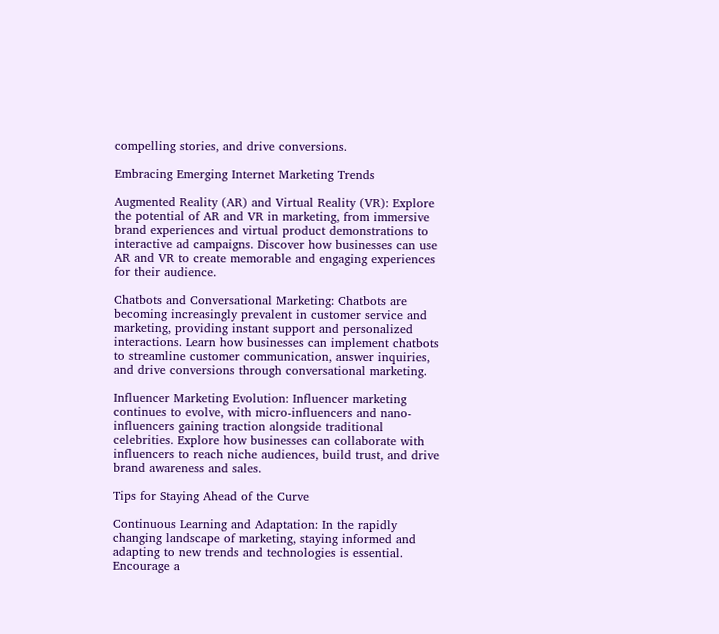compelling stories, and drive conversions.

Embracing Emerging Internet Marketing Trends

Augmented Reality (AR) and Virtual Reality (VR): Explore the potential of AR and VR in marketing, from immersive brand experiences and virtual product demonstrations to interactive ad campaigns. Discover how businesses can use AR and VR to create memorable and engaging experiences for their audience.

Chatbots and Conversational Marketing: Chatbots are becoming increasingly prevalent in customer service and marketing, providing instant support and personalized interactions. Learn how businesses can implement chatbots to streamline customer communication, answer inquiries, and drive conversions through conversational marketing.

Influencer Marketing Evolution: Influencer marketing continues to evolve, with micro-influencers and nano-influencers gaining traction alongside traditional celebrities. Explore how businesses can collaborate with influencers to reach niche audiences, build trust, and drive brand awareness and sales.

Tips for Staying Ahead of the Curve

Continuous Learning and Adaptation: In the rapidly changing landscape of marketing, staying informed and adapting to new trends and technologies is essential. Encourage a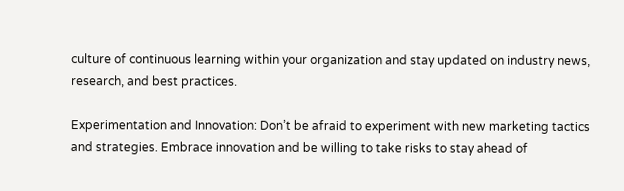culture of continuous learning within your organization and stay updated on industry news, research, and best practices.

Experimentation and Innovation: Don’t be afraid to experiment with new marketing tactics and strategies. Embrace innovation and be willing to take risks to stay ahead of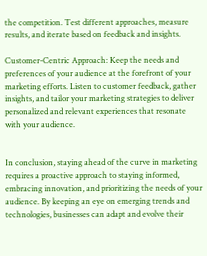the competition. Test different approaches, measure results, and iterate based on feedback and insights.

Customer-Centric Approach: Keep the needs and preferences of your audience at the forefront of your marketing efforts. Listen to customer feedback, gather insights, and tailor your marketing strategies to deliver personalized and relevant experiences that resonate with your audience.


In conclusion, staying ahead of the curve in marketing requires a proactive approach to staying informed, embracing innovation, and prioritizing the needs of your audience. By keeping an eye on emerging trends and technologies, businesses can adapt and evolve their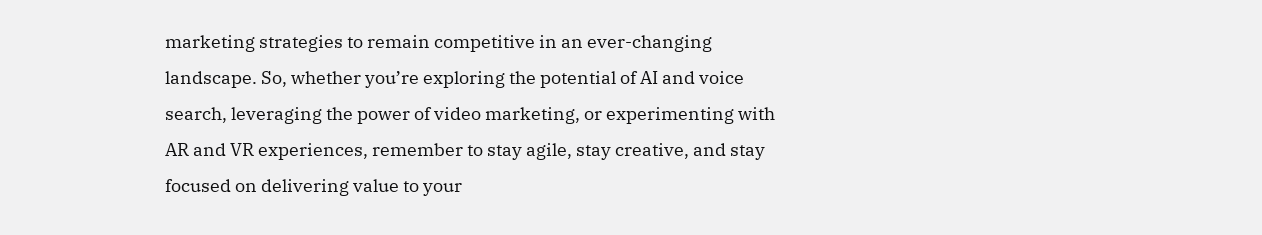marketing strategies to remain competitive in an ever-changing landscape. So, whether you’re exploring the potential of AI and voice search, leveraging the power of video marketing, or experimenting with AR and VR experiences, remember to stay agile, stay creative, and stay focused on delivering value to your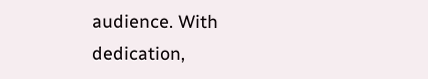audience. With dedication,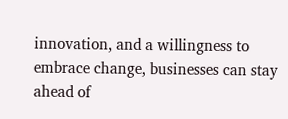innovation, and a willingness to embrace change, businesses can stay ahead of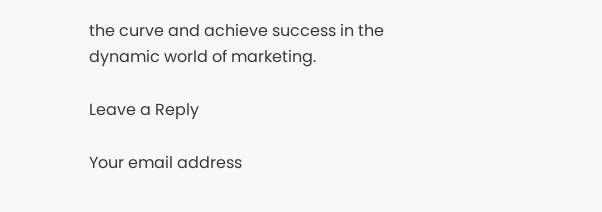the curve and achieve success in the dynamic world of marketing.

Leave a Reply

Your email address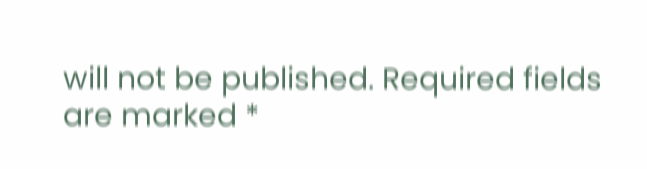will not be published. Required fields are marked *